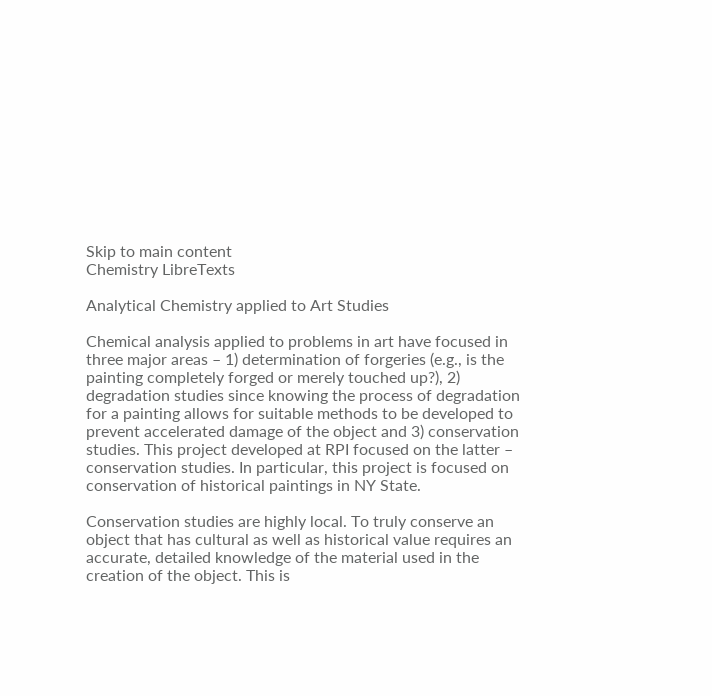Skip to main content
Chemistry LibreTexts

Analytical Chemistry applied to Art Studies

Chemical analysis applied to problems in art have focused in three major areas – 1) determination of forgeries (e.g., is the painting completely forged or merely touched up?), 2) degradation studies since knowing the process of degradation for a painting allows for suitable methods to be developed to prevent accelerated damage of the object and 3) conservation studies. This project developed at RPI focused on the latter – conservation studies. In particular, this project is focused on conservation of historical paintings in NY State.

Conservation studies are highly local. To truly conserve an object that has cultural as well as historical value requires an accurate, detailed knowledge of the material used in the creation of the object. This is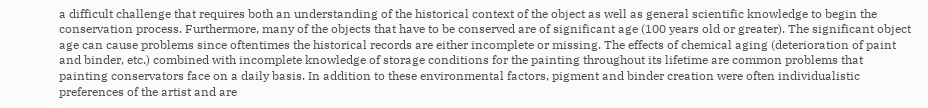a difficult challenge that requires both an understanding of the historical context of the object as well as general scientific knowledge to begin the conservation process. Furthermore, many of the objects that have to be conserved are of significant age (100 years old or greater). The significant object age can cause problems since oftentimes the historical records are either incomplete or missing. The effects of chemical aging (deterioration of paint and binder, etc.) combined with incomplete knowledge of storage conditions for the painting throughout its lifetime are common problems that painting conservators face on a daily basis. In addition to these environmental factors, pigment and binder creation were often individualistic preferences of the artist and are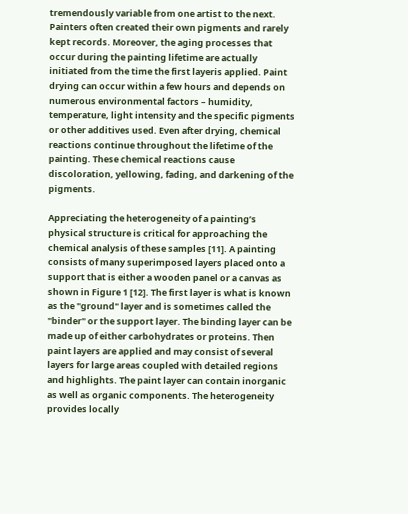tremendously variable from one artist to the next. Painters often created their own pigments and rarely kept records. Moreover, the aging processes that occur during the painting lifetime are actually initiated from the time the first layeris applied. Paint drying can occur within a few hours and depends on numerous environmental factors – humidity, temperature, light intensity and the specific pigments or other additives used. Even after drying, chemical reactions continue throughout the lifetime of the painting. These chemical reactions cause discoloration, yellowing, fading, and darkening of the pigments.

Appreciating the heterogeneity of a painting’s physical structure is critical for approaching the chemical analysis of these samples [11]. A painting consists of many superimposed layers placed onto a support that is either a wooden panel or a canvas as shown in Figure 1 [12]. The first layer is what is known as the "ground" layer and is sometimes called the "binder" or the support layer. The binding layer can be made up of either carbohydrates or proteins. Then paint layers are applied and may consist of several layers for large areas coupled with detailed regions and highlights. The paint layer can contain inorganic as well as organic components. The heterogeneity provides locally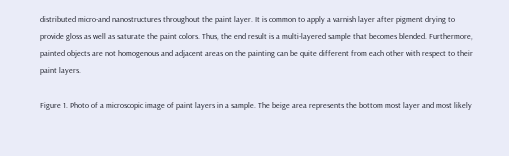distributed micro-and nanostructures throughout the paint layer. It is common to apply a varnish layer after pigment drying to provide gloss as well as saturate the paint colors. Thus, the end result is a multi-layered sample that becomes blended. Furthermore, painted objects are not homogenous and adjacent areas on the painting can be quite different from each other with respect to their paint layers.

Figure 1. Photo of a microscopic image of paint layers in a sample. The beige area represents the bottom most layer and most likely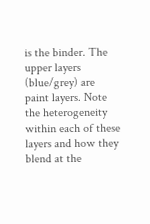is the binder. The upper layers (blue/grey) are paint layers. Note the heterogeneity within each of these layers and how they blend at the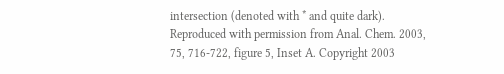intersection (denoted with * and quite dark). Reproduced with permission from Anal. Chem. 2003, 75, 716-722, figure 5, Inset A. Copyright 2003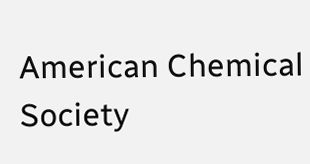American Chemical Society